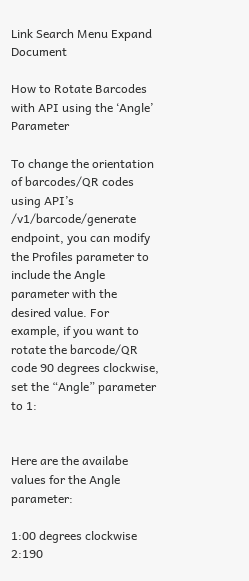Link Search Menu Expand Document

How to Rotate Barcodes with API using the ‘Angle’ Parameter

To change the orientation of barcodes/QR codes using API’s /v1/barcode/generate endpoint, you can modify the Profiles parameter to include the Angle parameter with the desired value. For example, if you want to rotate the barcode/QR code 90 degrees clockwise, set the “Angle” parameter to 1:


Here are the availabe values for the Angle parameter:

1:00 degrees clockwise
2:190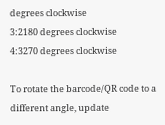degrees clockwise
3:2180 degrees clockwise
4:3270 degrees clockwise

To rotate the barcode/QR code to a different angle, update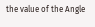the value of the Angle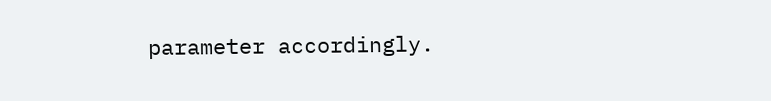parameter accordingly.